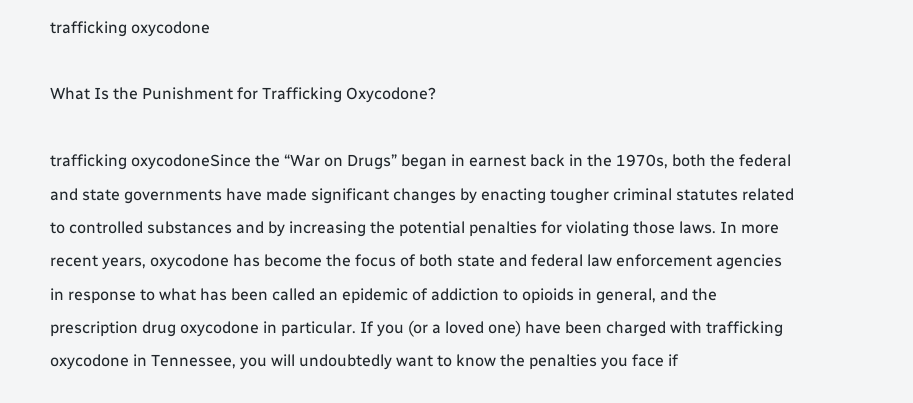trafficking oxycodone

What Is the Punishment for Trafficking Oxycodone?

trafficking oxycodoneSince the “War on Drugs” began in earnest back in the 1970s, both the federal and state governments have made significant changes by enacting tougher criminal statutes related to controlled substances and by increasing the potential penalties for violating those laws. In more recent years, oxycodone has become the focus of both state and federal law enforcement agencies in response to what has been called an epidemic of addiction to opioids in general, and the prescription drug oxycodone in particular. If you (or a loved one) have been charged with trafficking oxycodone in Tennessee, you will undoubtedly want to know the penalties you face if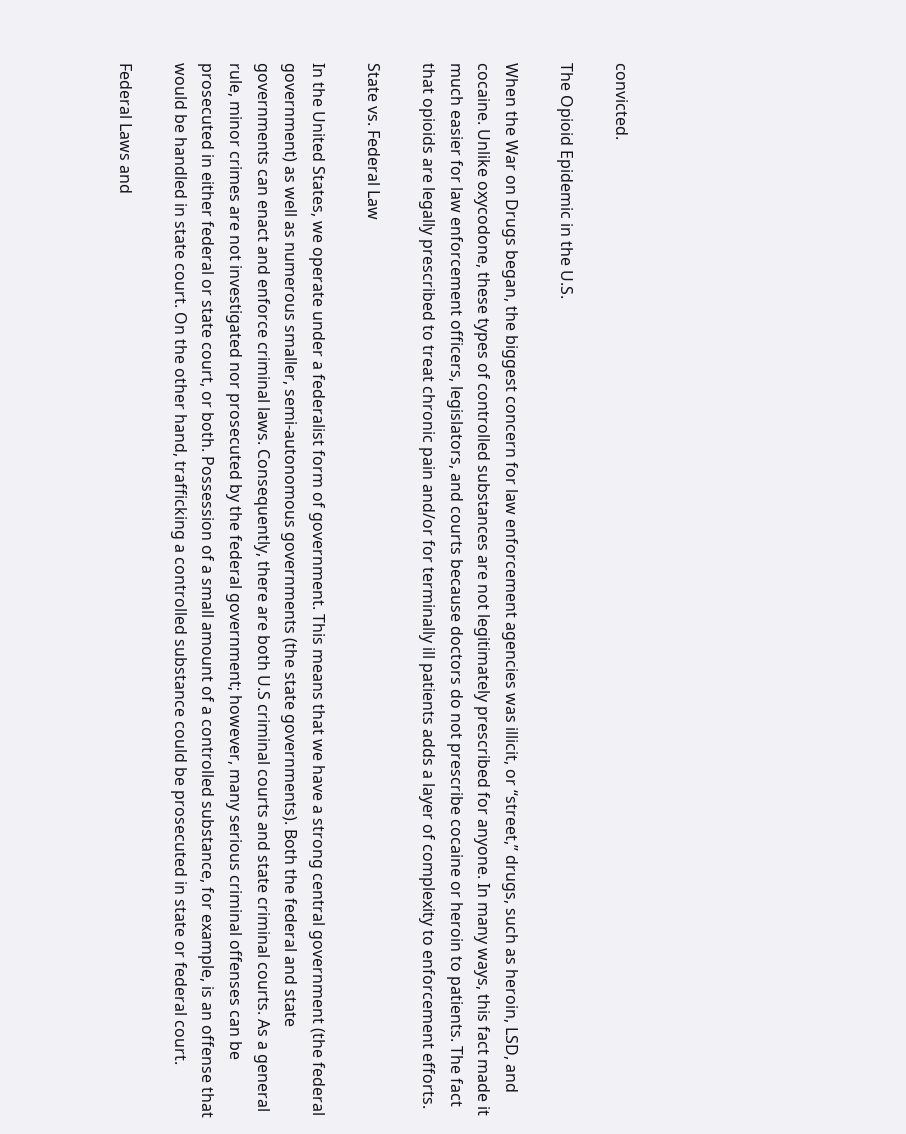convicted.

The Opioid Epidemic in the U.S.

When the War on Drugs began, the biggest concern for law enforcement agencies was illicit, or “street,” drugs, such as heroin, LSD, and cocaine. Unlike oxycodone, these types of controlled substances are not legitimately prescribed for anyone. In many ways, this fact made it much easier for law enforcement officers, legislators, and courts because doctors do not prescribe cocaine or heroin to patients. The fact that opioids are legally prescribed to treat chronic pain and/or for terminally ill patients adds a layer of complexity to enforcement efforts.

State vs. Federal Law

In the United States, we operate under a federalist form of government. This means that we have a strong central government (the federal government) as well as numerous smaller, semi-autonomous governments (the state governments). Both the federal and state governments can enact and enforce criminal laws. Consequently, there are both U.S criminal courts and state criminal courts. As a general rule, minor crimes are not investigated nor prosecuted by the federal government; however, many serious criminal offenses can be prosecuted in either federal or state court, or both. Possession of a small amount of a controlled substance, for example, is an offense that would be handled in state court. On the other hand, trafficking a controlled substance could be prosecuted in state or federal court.

Federal Laws and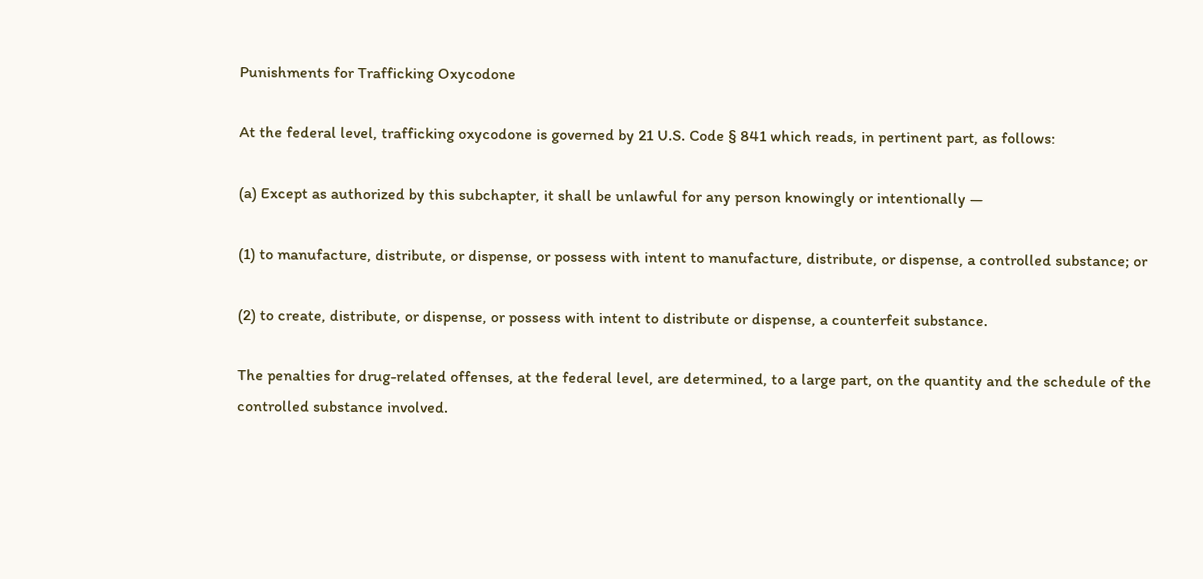Punishments for Trafficking Oxycodone

At the federal level, trafficking oxycodone is governed by 21 U.S. Code § 841 which reads, in pertinent part, as follows:

(a) Except as authorized by this subchapter, it shall be unlawful for any person knowingly or intentionally —

(1) to manufacture, distribute, or dispense, or possess with intent to manufacture, distribute, or dispense, a controlled substance; or

(2) to create, distribute, or dispense, or possess with intent to distribute or dispense, a counterfeit substance.

The penalties for drug-related offenses, at the federal level, are determined, to a large part, on the quantity and the schedule of the controlled substance involved.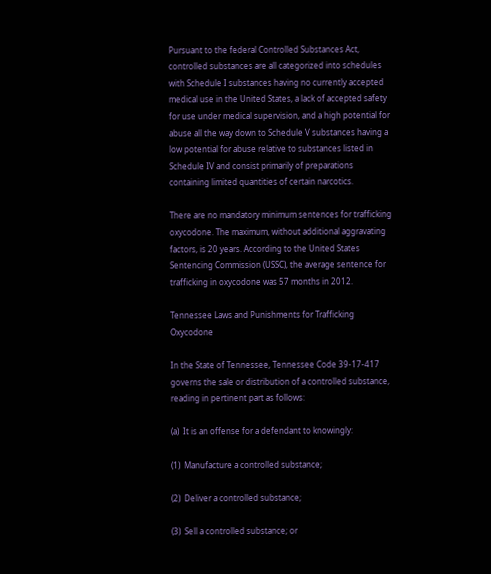Pursuant to the federal Controlled Substances Act, controlled substances are all categorized into schedules with Schedule I substances having no currently accepted medical use in the United States, a lack of accepted safety for use under medical supervision, and a high potential for abuse all the way down to Schedule V substances having a low potential for abuse relative to substances listed in Schedule IV and consist primarily of preparations containing limited quantities of certain narcotics.

There are no mandatory minimum sentences for trafficking oxycodone. The maximum, without additional aggravating factors, is 20 years. According to the United States Sentencing Commission (USSC), the average sentence for trafficking in oxycodone was 57 months in 2012.

Tennessee Laws and Punishments for Trafficking Oxycodone

In the State of Tennessee, Tennessee Code 39-17-417 governs the sale or distribution of a controlled substance, reading in pertinent part as follows:

(a)  It is an offense for a defendant to knowingly:

(1)  Manufacture a controlled substance;

(2)  Deliver a controlled substance;

(3)  Sell a controlled substance; or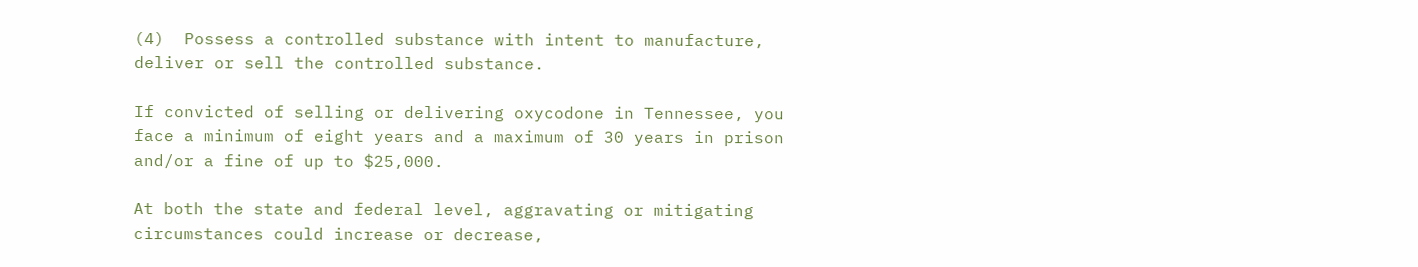(4)  Possess a controlled substance with intent to manufacture, deliver or sell the controlled substance.

If convicted of selling or delivering oxycodone in Tennessee, you face a minimum of eight years and a maximum of 30 years in prison and/or a fine of up to $25,000.

At both the state and federal level, aggravating or mitigating circumstances could increase or decrease,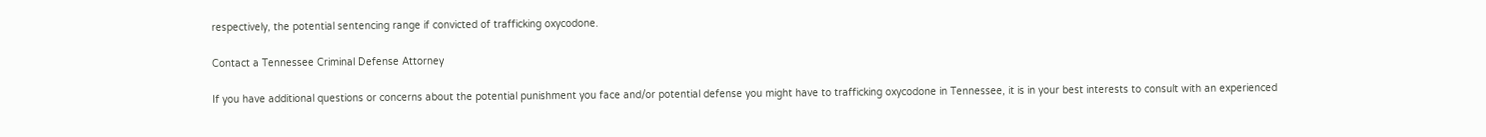respectively, the potential sentencing range if convicted of trafficking oxycodone.

Contact a Tennessee Criminal Defense Attorney

If you have additional questions or concerns about the potential punishment you face and/or potential defense you might have to trafficking oxycodone in Tennessee, it is in your best interests to consult with an experienced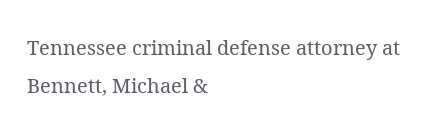Tennessee criminal defense attorney at Bennett, Michael &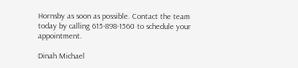Hornsby as soon as possible. Contact the team today by calling 615-898-1560 to schedule your appointment.

Dinah Michael